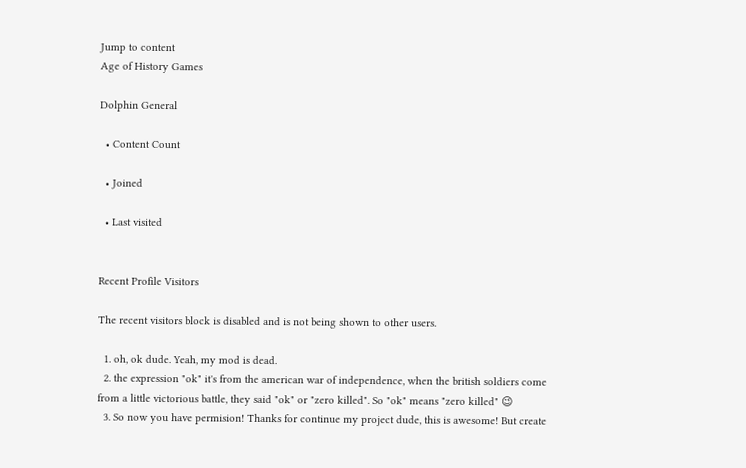Jump to content
Age of History Games

Dolphin General

  • Content Count

  • Joined

  • Last visited


Recent Profile Visitors

The recent visitors block is disabled and is not being shown to other users.

  1. oh, ok dude. Yeah, my mod is dead.
  2. the expression "ok" it's from the american war of independence, when the british soldiers come from a little victorious battle, they said "ok" or "zero killed". So "ok" means "zero killed" 😉
  3. So now you have permision! Thanks for continue my project dude, this is awesome! But create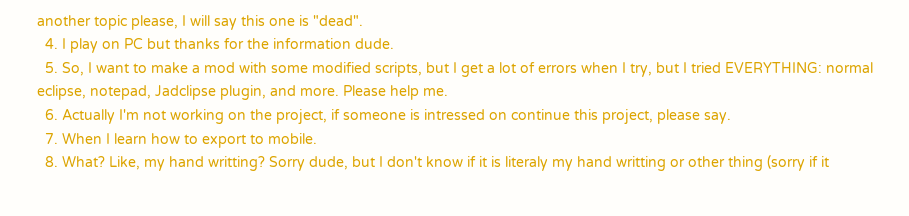another topic please, I will say this one is "dead".
  4. I play on PC but thanks for the information dude.
  5. So, I want to make a mod with some modified scripts, but I get a lot of errors when I try, but I tried EVERYTHING: normal eclipse, notepad, Jadclipse plugin, and more. Please help me.
  6. Actually I'm not working on the project, if someone is intressed on continue this project, please say.
  7. When I learn how to export to mobile.
  8. What? Like, my hand writting? Sorry dude, but I don't know if it is literaly my hand writting or other thing (sorry if it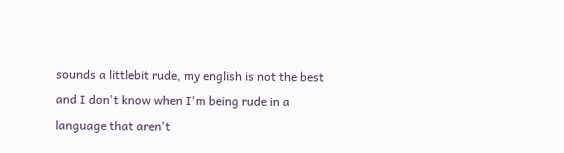sounds a littlebit rude, my english is not the best and I don't know when I'm being rude in a language that aren't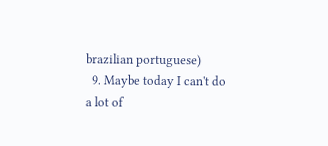brazilian portuguese)
  9. Maybe today I can't do a lot of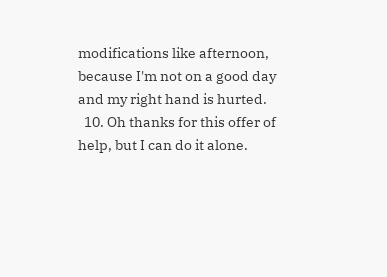modifications like afternoon, because I'm not on a good day and my right hand is hurted.
  10. Oh thanks for this offer of help, but I can do it alone.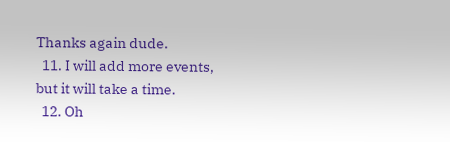Thanks again dude.
  11. I will add more events, but it will take a time.
  12. Oh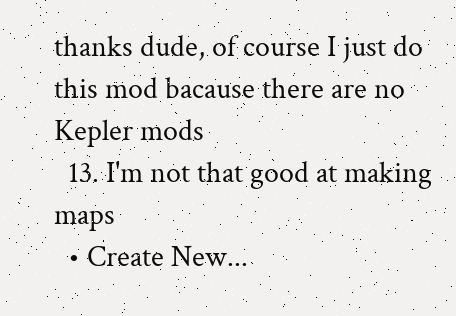thanks dude, of course I just do this mod bacause there are no Kepler mods
  13. I'm not that good at making maps
  • Create New...